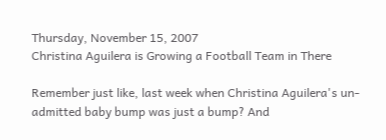Thursday, November 15, 2007
Christina Aguilera is Growing a Football Team in There

Remember just like, last week when Christina Aguilera's un-admitted baby bump was just a bump? And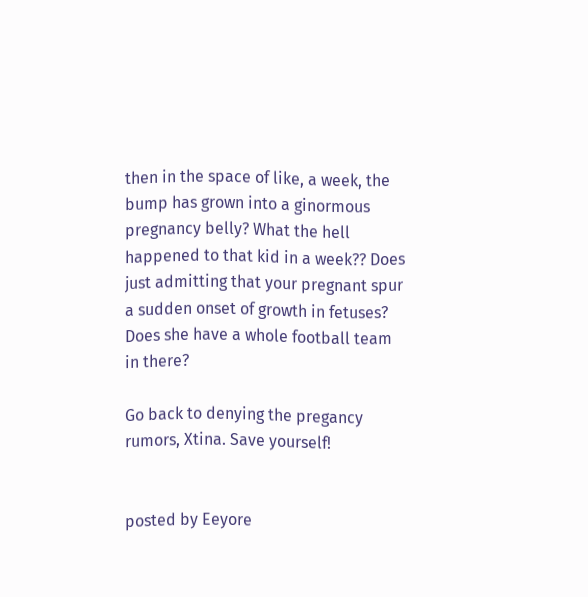then in the space of like, a week, the bump has grown into a ginormous pregnancy belly? What the hell happened to that kid in a week?? Does just admitting that your pregnant spur a sudden onset of growth in fetuses? Does she have a whole football team in there?

Go back to denying the pregancy rumors, Xtina. Save yourself!


posted by Eeyore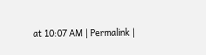at 10:07 AM | Permalink |